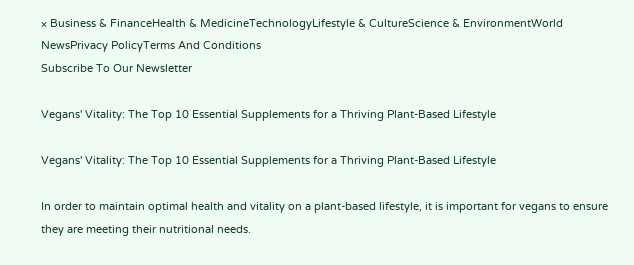× Business & FinanceHealth & MedicineTechnologyLifestyle & CultureScience & EnvironmentWorld NewsPrivacy PolicyTerms And Conditions
Subscribe To Our Newsletter

Vegans' Vitality: The Top 10 Essential Supplements for a Thriving Plant-Based Lifestyle

Vegans' Vitality: The Top 10 Essential Supplements for a Thriving Plant-Based Lifestyle

In order to maintain optimal health and vitality on a plant-based lifestyle, it is important for vegans to ensure they are meeting their nutritional needs.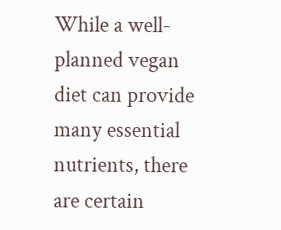While a well-planned vegan diet can provide many essential nutrients, there are certain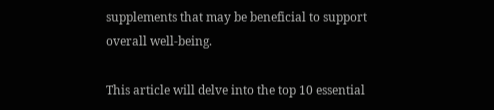supplements that may be beneficial to support overall well-being.

This article will delve into the top 10 essential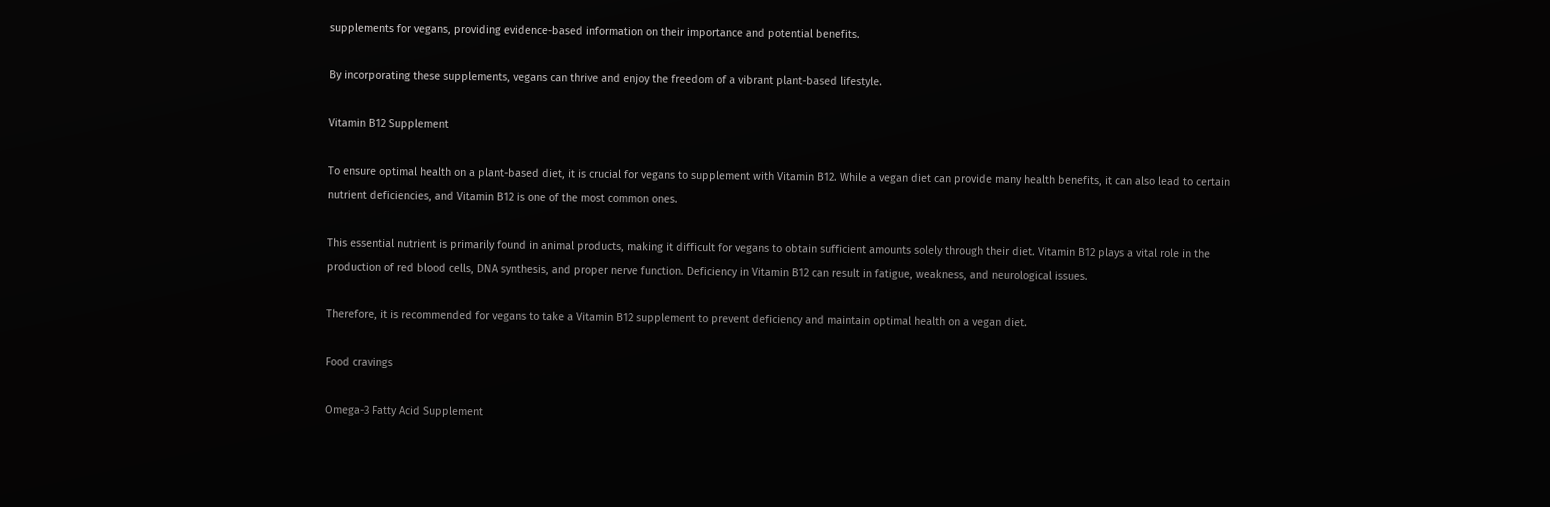supplements for vegans, providing evidence-based information on their importance and potential benefits.

By incorporating these supplements, vegans can thrive and enjoy the freedom of a vibrant plant-based lifestyle.

Vitamin B12 Supplement

To ensure optimal health on a plant-based diet, it is crucial for vegans to supplement with Vitamin B12. While a vegan diet can provide many health benefits, it can also lead to certain nutrient deficiencies, and Vitamin B12 is one of the most common ones.

This essential nutrient is primarily found in animal products, making it difficult for vegans to obtain sufficient amounts solely through their diet. Vitamin B12 plays a vital role in the production of red blood cells, DNA synthesis, and proper nerve function. Deficiency in Vitamin B12 can result in fatigue, weakness, and neurological issues.

Therefore, it is recommended for vegans to take a Vitamin B12 supplement to prevent deficiency and maintain optimal health on a vegan diet.

Food cravings

Omega-3 Fatty Acid Supplement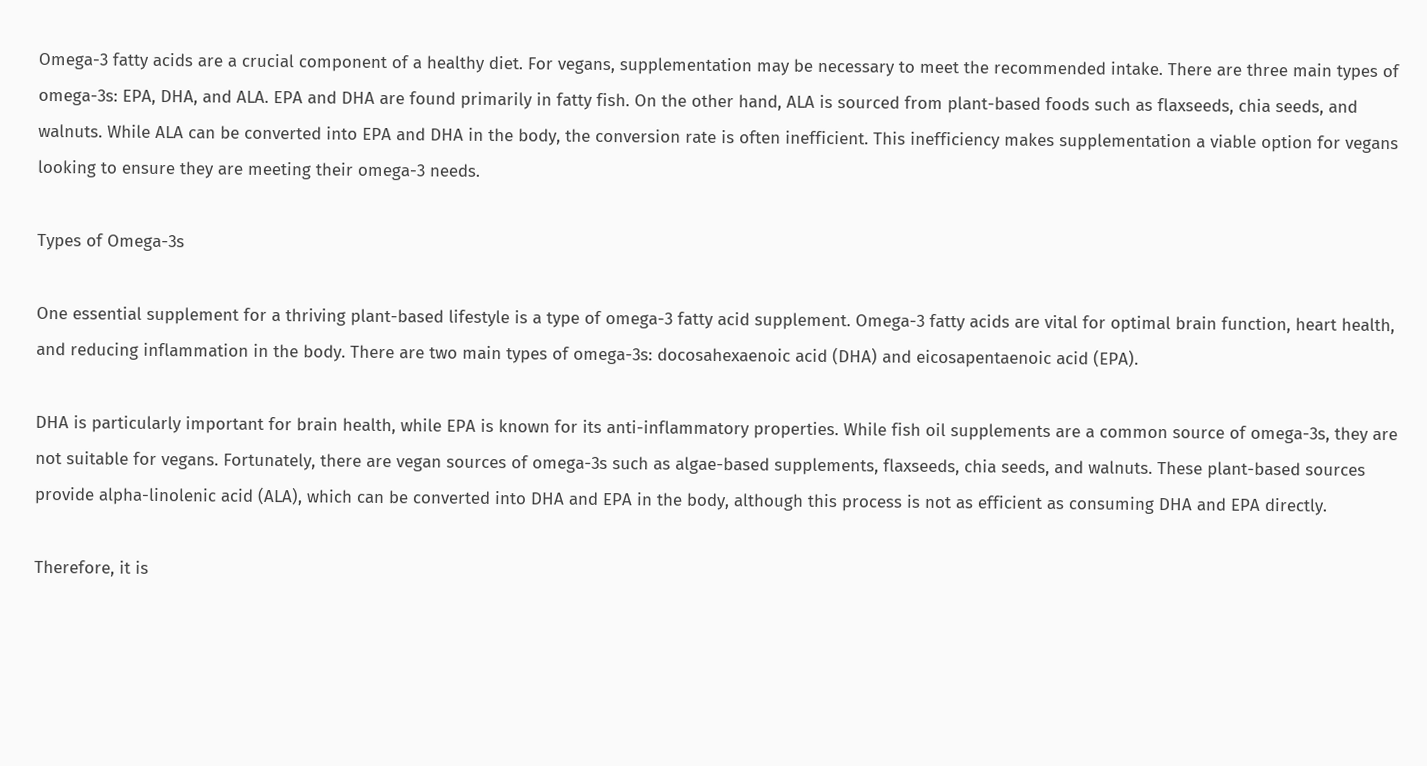Omega-3 fatty acids are a crucial component of a healthy diet. For vegans, supplementation may be necessary to meet the recommended intake. There are three main types of omega-3s: EPA, DHA, and ALA. EPA and DHA are found primarily in fatty fish. On the other hand, ALA is sourced from plant-based foods such as flaxseeds, chia seeds, and walnuts. While ALA can be converted into EPA and DHA in the body, the conversion rate is often inefficient. This inefficiency makes supplementation a viable option for vegans looking to ensure they are meeting their omega-3 needs.

Types of Omega-3s

One essential supplement for a thriving plant-based lifestyle is a type of omega-3 fatty acid supplement. Omega-3 fatty acids are vital for optimal brain function, heart health, and reducing inflammation in the body. There are two main types of omega-3s: docosahexaenoic acid (DHA) and eicosapentaenoic acid (EPA).

DHA is particularly important for brain health, while EPA is known for its anti-inflammatory properties. While fish oil supplements are a common source of omega-3s, they are not suitable for vegans. Fortunately, there are vegan sources of omega-3s such as algae-based supplements, flaxseeds, chia seeds, and walnuts. These plant-based sources provide alpha-linolenic acid (ALA), which can be converted into DHA and EPA in the body, although this process is not as efficient as consuming DHA and EPA directly.

Therefore, it is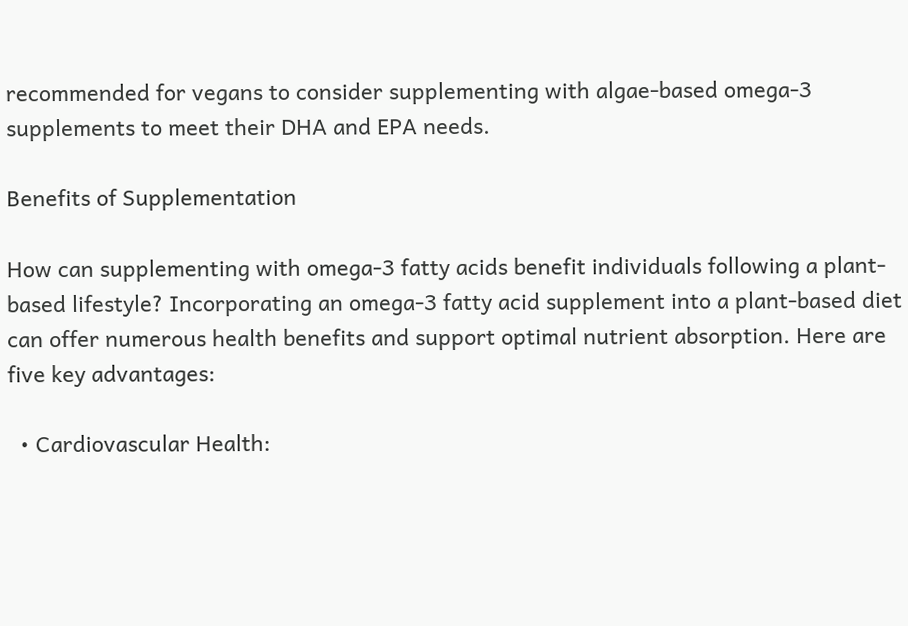recommended for vegans to consider supplementing with algae-based omega-3 supplements to meet their DHA and EPA needs.

Benefits of Supplementation

How can supplementing with omega-3 fatty acids benefit individuals following a plant-based lifestyle? Incorporating an omega-3 fatty acid supplement into a plant-based diet can offer numerous health benefits and support optimal nutrient absorption. Here are five key advantages:

  • Cardiovascular Health: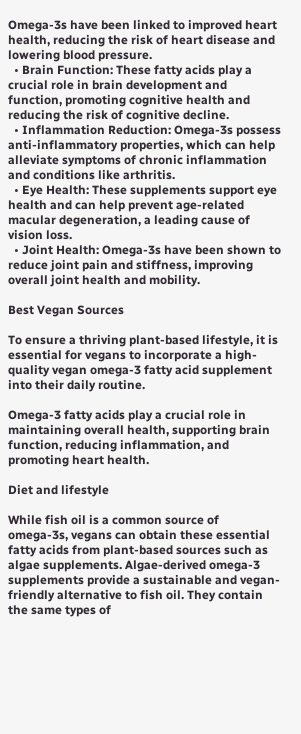Omega-3s have been linked to improved heart health, reducing the risk of heart disease and lowering blood pressure.
  • Brain Function: These fatty acids play a crucial role in brain development and function, promoting cognitive health and reducing the risk of cognitive decline.
  • Inflammation Reduction: Omega-3s possess anti-inflammatory properties, which can help alleviate symptoms of chronic inflammation and conditions like arthritis.
  • Eye Health: These supplements support eye health and can help prevent age-related macular degeneration, a leading cause of vision loss.
  • Joint Health: Omega-3s have been shown to reduce joint pain and stiffness, improving overall joint health and mobility.

Best Vegan Sources

To ensure a thriving plant-based lifestyle, it is essential for vegans to incorporate a high-quality vegan omega-3 fatty acid supplement into their daily routine.

Omega-3 fatty acids play a crucial role in maintaining overall health, supporting brain function, reducing inflammation, and promoting heart health.

Diet and lifestyle

While fish oil is a common source of omega-3s, vegans can obtain these essential fatty acids from plant-based sources such as algae supplements. Algae-derived omega-3 supplements provide a sustainable and vegan-friendly alternative to fish oil. They contain the same types of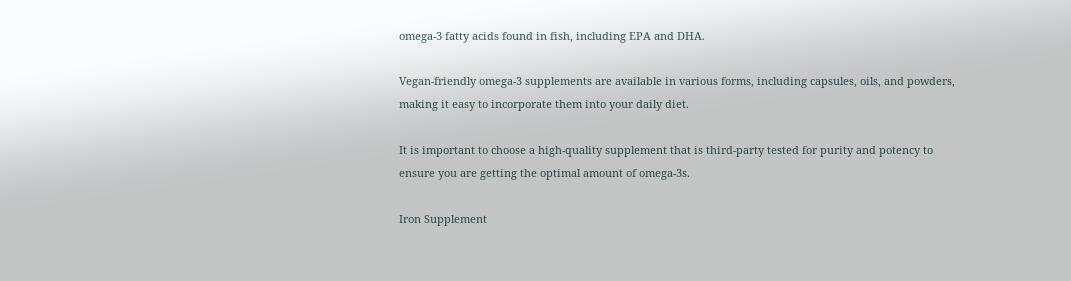omega-3 fatty acids found in fish, including EPA and DHA.

Vegan-friendly omega-3 supplements are available in various forms, including capsules, oils, and powders, making it easy to incorporate them into your daily diet.

It is important to choose a high-quality supplement that is third-party tested for purity and potency to ensure you are getting the optimal amount of omega-3s.

Iron Supplement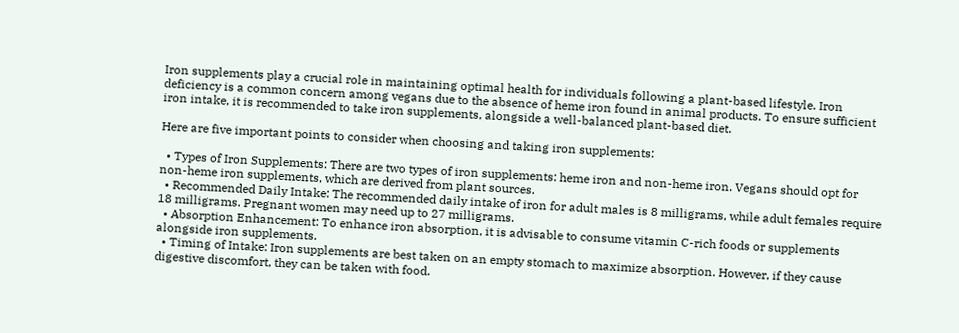Iron supplements play a crucial role in maintaining optimal health for individuals following a plant-based lifestyle. Iron deficiency is a common concern among vegans due to the absence of heme iron found in animal products. To ensure sufficient iron intake, it is recommended to take iron supplements, alongside a well-balanced plant-based diet.

Here are five important points to consider when choosing and taking iron supplements:

  • Types of Iron Supplements: There are two types of iron supplements: heme iron and non-heme iron. Vegans should opt for non-heme iron supplements, which are derived from plant sources.
  • Recommended Daily Intake: The recommended daily intake of iron for adult males is 8 milligrams, while adult females require 18 milligrams. Pregnant women may need up to 27 milligrams.
  • Absorption Enhancement: To enhance iron absorption, it is advisable to consume vitamin C-rich foods or supplements alongside iron supplements.
  • Timing of Intake: Iron supplements are best taken on an empty stomach to maximize absorption. However, if they cause digestive discomfort, they can be taken with food.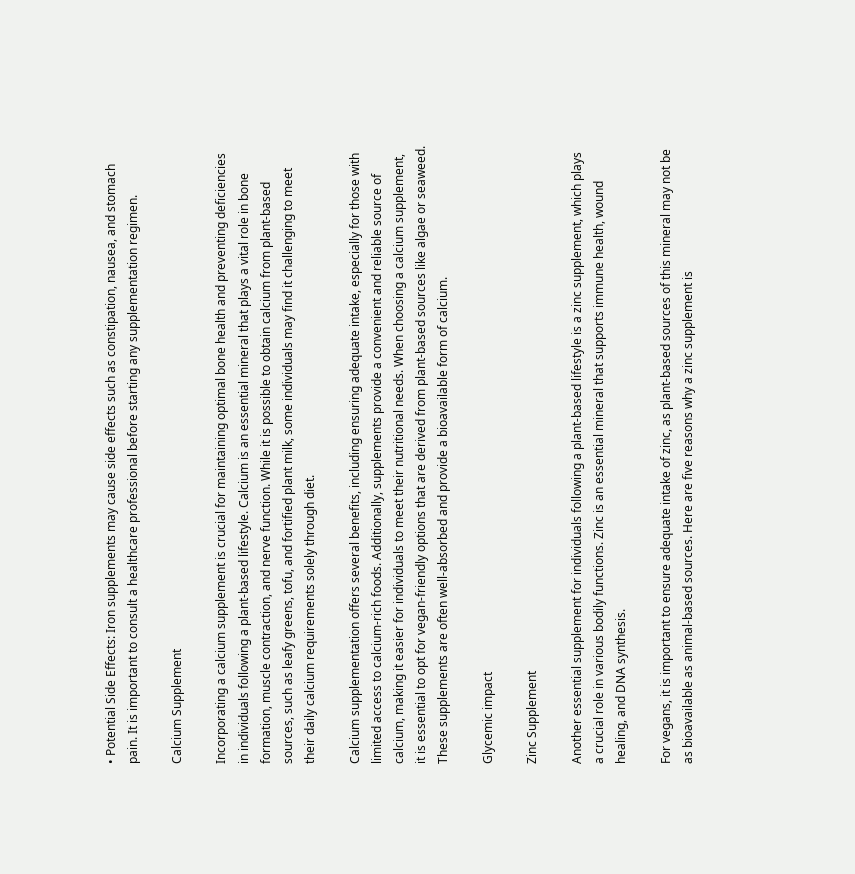• Potential Side Effects: Iron supplements may cause side effects such as constipation, nausea, and stomach pain. It is important to consult a healthcare professional before starting any supplementation regimen.

Calcium Supplement

Incorporating a calcium supplement is crucial for maintaining optimal bone health and preventing deficiencies in individuals following a plant-based lifestyle. Calcium is an essential mineral that plays a vital role in bone formation, muscle contraction, and nerve function. While it is possible to obtain calcium from plant-based sources, such as leafy greens, tofu, and fortified plant milk, some individuals may find it challenging to meet their daily calcium requirements solely through diet.

Calcium supplementation offers several benefits, including ensuring adequate intake, especially for those with limited access to calcium-rich foods. Additionally, supplements provide a convenient and reliable source of calcium, making it easier for individuals to meet their nutritional needs. When choosing a calcium supplement, it is essential to opt for vegan-friendly options that are derived from plant-based sources like algae or seaweed. These supplements are often well-absorbed and provide a bioavailable form of calcium.

Glycemic impact

Zinc Supplement

Another essential supplement for individuals following a plant-based lifestyle is a zinc supplement, which plays a crucial role in various bodily functions. Zinc is an essential mineral that supports immune health, wound healing, and DNA synthesis.

For vegans, it is important to ensure adequate intake of zinc, as plant-based sources of this mineral may not be as bioavailable as animal-based sources. Here are five reasons why a zinc supplement is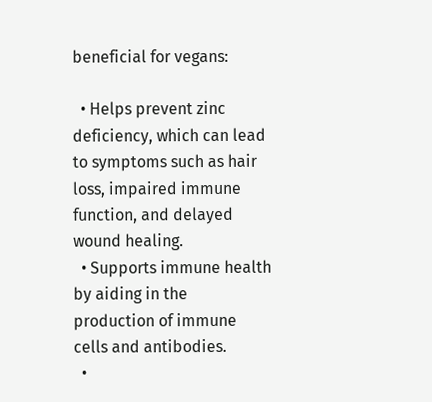beneficial for vegans:

  • Helps prevent zinc deficiency, which can lead to symptoms such as hair loss, impaired immune function, and delayed wound healing.
  • Supports immune health by aiding in the production of immune cells and antibodies.
  •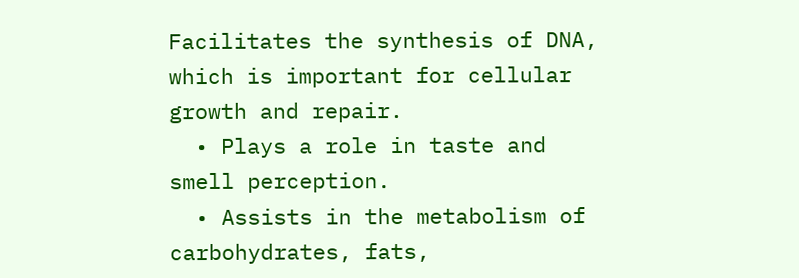Facilitates the synthesis of DNA, which is important for cellular growth and repair.
  • Plays a role in taste and smell perception.
  • Assists in the metabolism of carbohydrates, fats,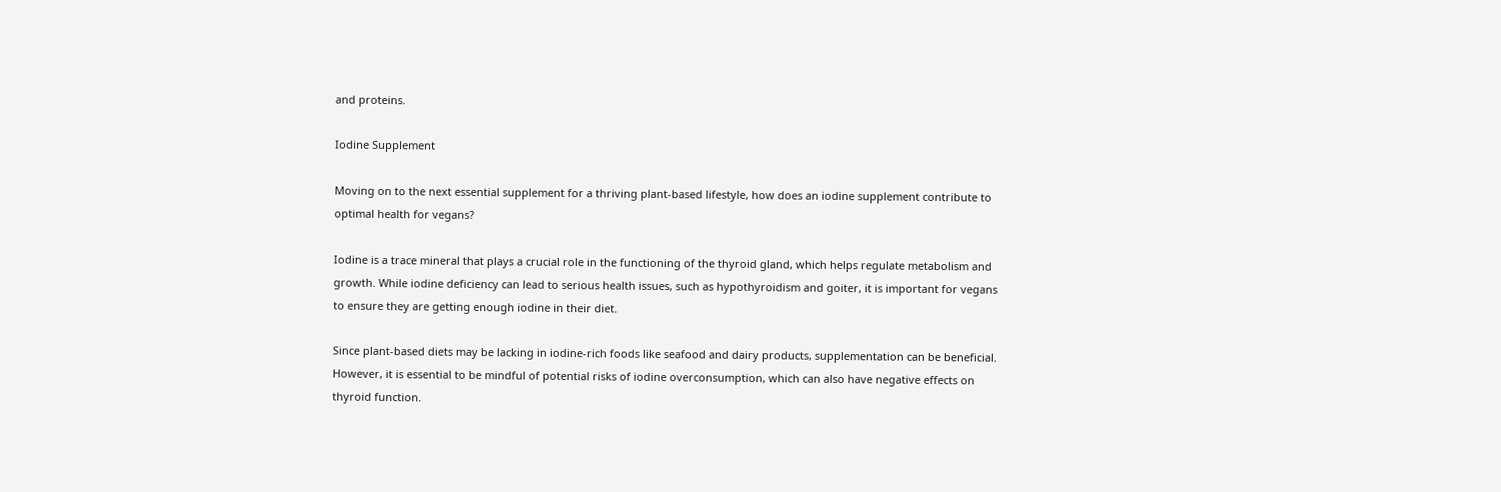and proteins.

Iodine Supplement

Moving on to the next essential supplement for a thriving plant-based lifestyle, how does an iodine supplement contribute to optimal health for vegans?

Iodine is a trace mineral that plays a crucial role in the functioning of the thyroid gland, which helps regulate metabolism and growth. While iodine deficiency can lead to serious health issues, such as hypothyroidism and goiter, it is important for vegans to ensure they are getting enough iodine in their diet.

Since plant-based diets may be lacking in iodine-rich foods like seafood and dairy products, supplementation can be beneficial. However, it is essential to be mindful of potential risks of iodine overconsumption, which can also have negative effects on thyroid function.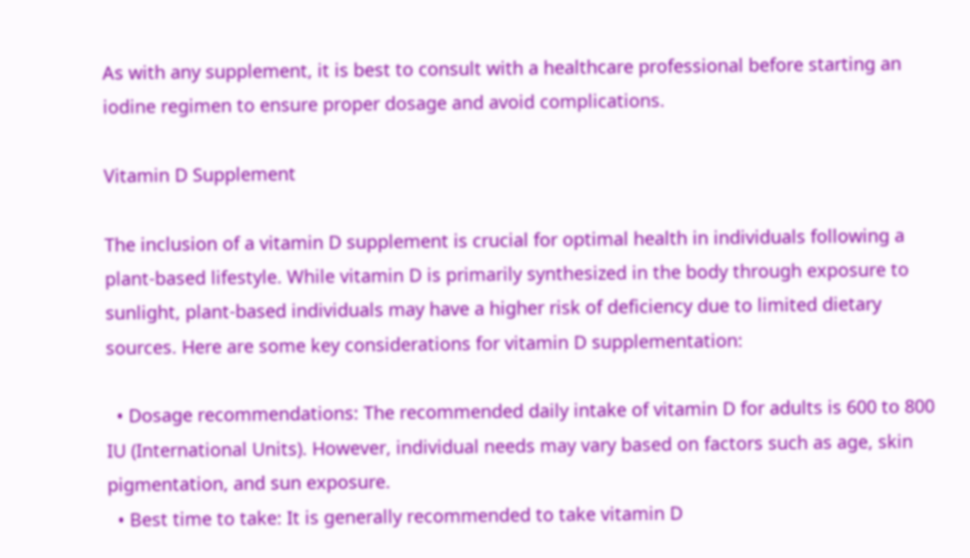As with any supplement, it is best to consult with a healthcare professional before starting an iodine regimen to ensure proper dosage and avoid complications.

Vitamin D Supplement

The inclusion of a vitamin D supplement is crucial for optimal health in individuals following a plant-based lifestyle. While vitamin D is primarily synthesized in the body through exposure to sunlight, plant-based individuals may have a higher risk of deficiency due to limited dietary sources. Here are some key considerations for vitamin D supplementation:

  • Dosage recommendations: The recommended daily intake of vitamin D for adults is 600 to 800 IU (International Units). However, individual needs may vary based on factors such as age, skin pigmentation, and sun exposure.
  • Best time to take: It is generally recommended to take vitamin D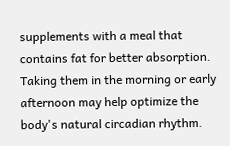supplements with a meal that contains fat for better absorption. Taking them in the morning or early afternoon may help optimize the body's natural circadian rhythm.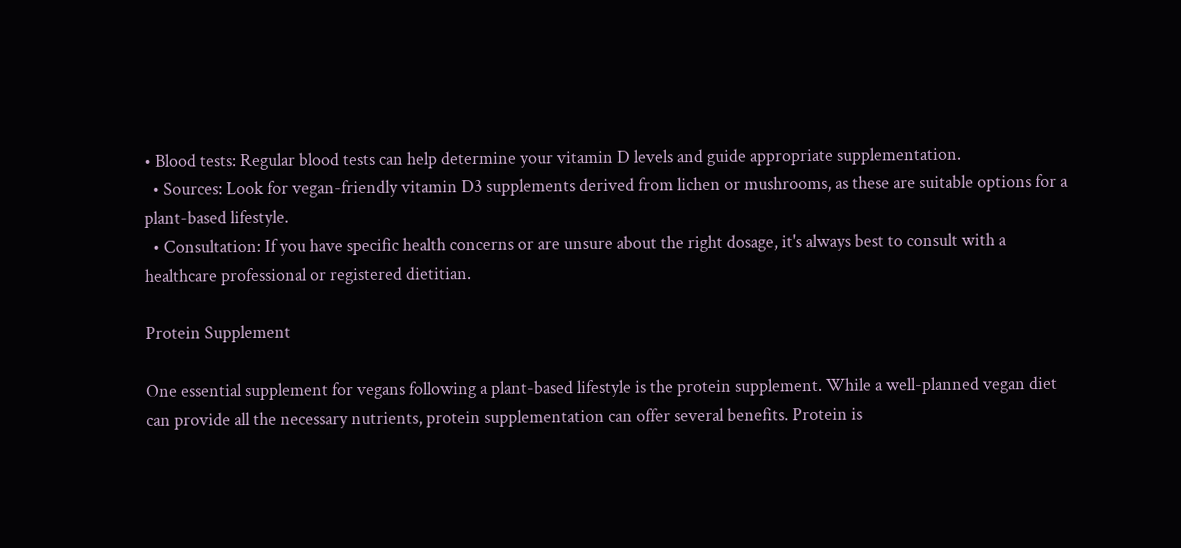• Blood tests: Regular blood tests can help determine your vitamin D levels and guide appropriate supplementation.
  • Sources: Look for vegan-friendly vitamin D3 supplements derived from lichen or mushrooms, as these are suitable options for a plant-based lifestyle.
  • Consultation: If you have specific health concerns or are unsure about the right dosage, it's always best to consult with a healthcare professional or registered dietitian.

Protein Supplement

One essential supplement for vegans following a plant-based lifestyle is the protein supplement. While a well-planned vegan diet can provide all the necessary nutrients, protein supplementation can offer several benefits. Protein is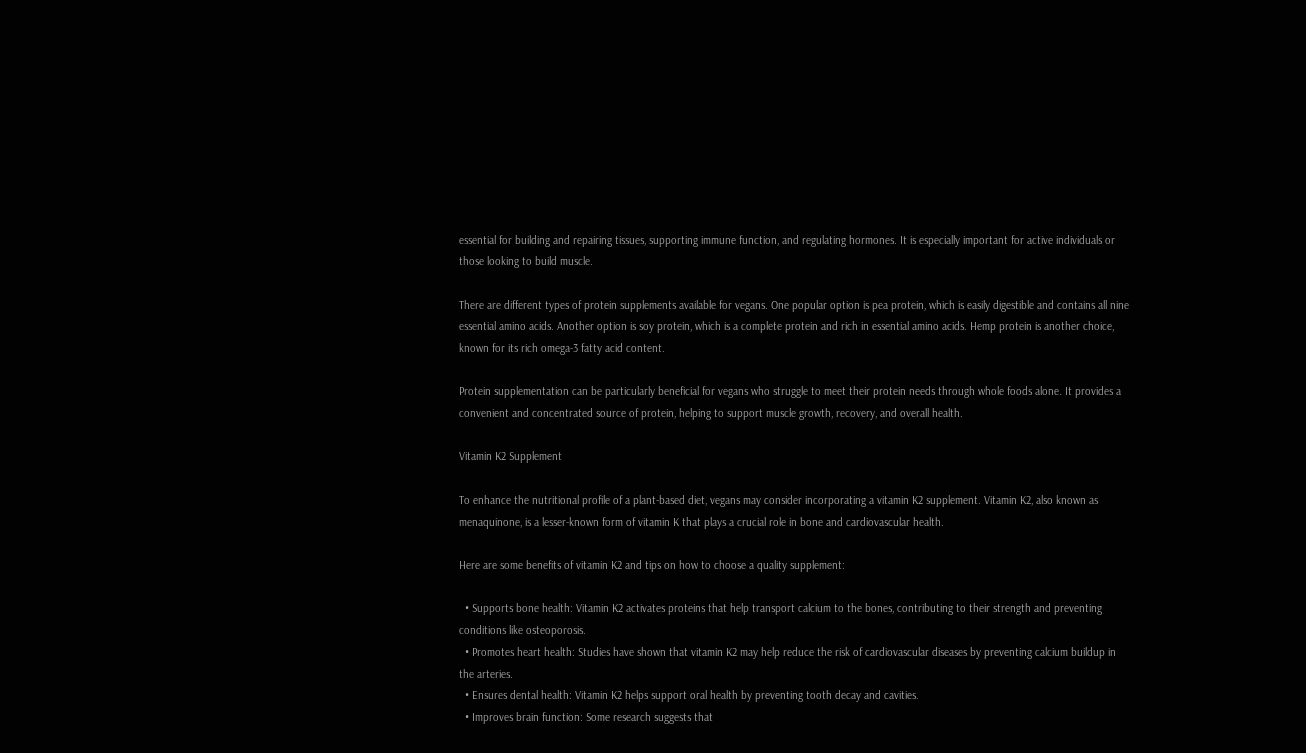essential for building and repairing tissues, supporting immune function, and regulating hormones. It is especially important for active individuals or those looking to build muscle.

There are different types of protein supplements available for vegans. One popular option is pea protein, which is easily digestible and contains all nine essential amino acids. Another option is soy protein, which is a complete protein and rich in essential amino acids. Hemp protein is another choice, known for its rich omega-3 fatty acid content.

Protein supplementation can be particularly beneficial for vegans who struggle to meet their protein needs through whole foods alone. It provides a convenient and concentrated source of protein, helping to support muscle growth, recovery, and overall health.

Vitamin K2 Supplement

To enhance the nutritional profile of a plant-based diet, vegans may consider incorporating a vitamin K2 supplement. Vitamin K2, also known as menaquinone, is a lesser-known form of vitamin K that plays a crucial role in bone and cardiovascular health.

Here are some benefits of vitamin K2 and tips on how to choose a quality supplement:

  • Supports bone health: Vitamin K2 activates proteins that help transport calcium to the bones, contributing to their strength and preventing conditions like osteoporosis.
  • Promotes heart health: Studies have shown that vitamin K2 may help reduce the risk of cardiovascular diseases by preventing calcium buildup in the arteries.
  • Ensures dental health: Vitamin K2 helps support oral health by preventing tooth decay and cavities.
  • Improves brain function: Some research suggests that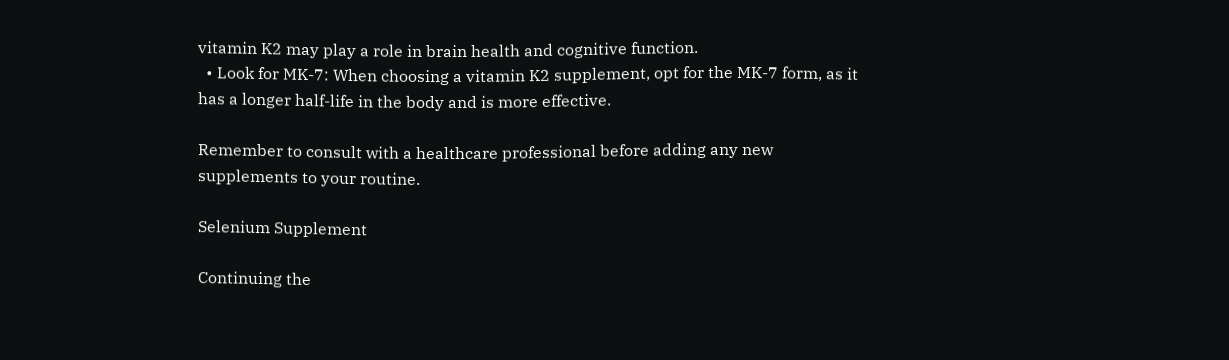vitamin K2 may play a role in brain health and cognitive function.
  • Look for MK-7: When choosing a vitamin K2 supplement, opt for the MK-7 form, as it has a longer half-life in the body and is more effective.

Remember to consult with a healthcare professional before adding any new supplements to your routine.

Selenium Supplement

Continuing the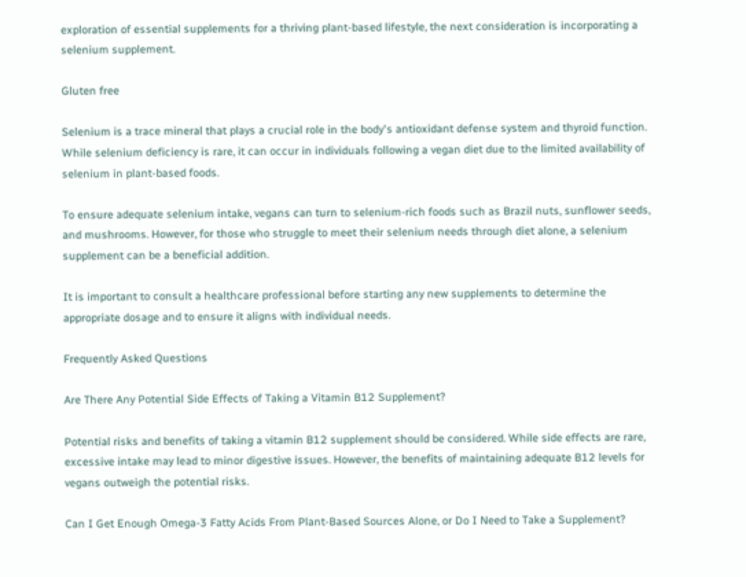exploration of essential supplements for a thriving plant-based lifestyle, the next consideration is incorporating a selenium supplement.

Gluten free

Selenium is a trace mineral that plays a crucial role in the body's antioxidant defense system and thyroid function. While selenium deficiency is rare, it can occur in individuals following a vegan diet due to the limited availability of selenium in plant-based foods.

To ensure adequate selenium intake, vegans can turn to selenium-rich foods such as Brazil nuts, sunflower seeds, and mushrooms. However, for those who struggle to meet their selenium needs through diet alone, a selenium supplement can be a beneficial addition.

It is important to consult a healthcare professional before starting any new supplements to determine the appropriate dosage and to ensure it aligns with individual needs.

Frequently Asked Questions

Are There Any Potential Side Effects of Taking a Vitamin B12 Supplement?

Potential risks and benefits of taking a vitamin B12 supplement should be considered. While side effects are rare, excessive intake may lead to minor digestive issues. However, the benefits of maintaining adequate B12 levels for vegans outweigh the potential risks.

Can I Get Enough Omega-3 Fatty Acids From Plant-Based Sources Alone, or Do I Need to Take a Supplement?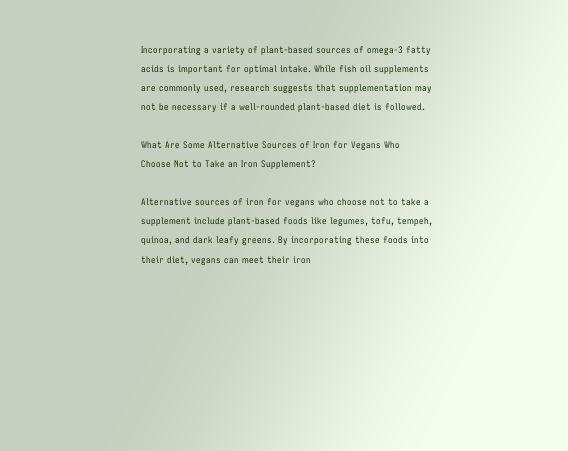Incorporating a variety of plant-based sources of omega-3 fatty acids is important for optimal intake. While fish oil supplements are commonly used, research suggests that supplementation may not be necessary if a well-rounded plant-based diet is followed.

What Are Some Alternative Sources of Iron for Vegans Who Choose Not to Take an Iron Supplement?

Alternative sources of iron for vegans who choose not to take a supplement include plant-based foods like legumes, tofu, tempeh, quinoa, and dark leafy greens. By incorporating these foods into their diet, vegans can meet their iron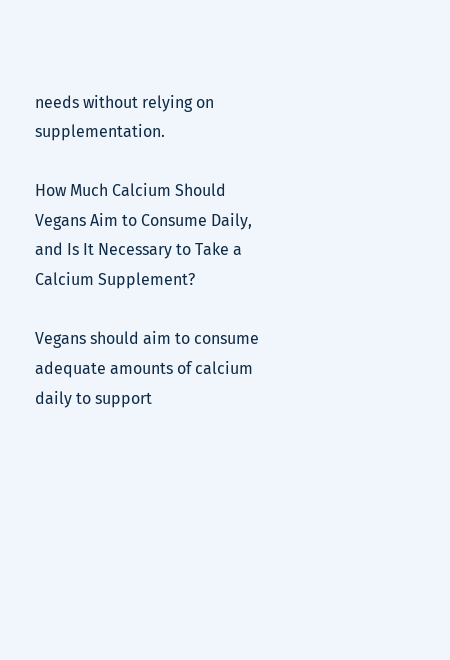needs without relying on supplementation.

How Much Calcium Should Vegans Aim to Consume Daily, and Is It Necessary to Take a Calcium Supplement?

Vegans should aim to consume adequate amounts of calcium daily to support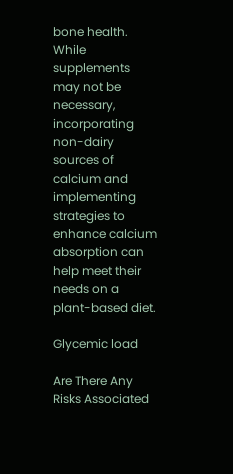bone health. While supplements may not be necessary, incorporating non-dairy sources of calcium and implementing strategies to enhance calcium absorption can help meet their needs on a plant-based diet.

Glycemic load

Are There Any Risks Associated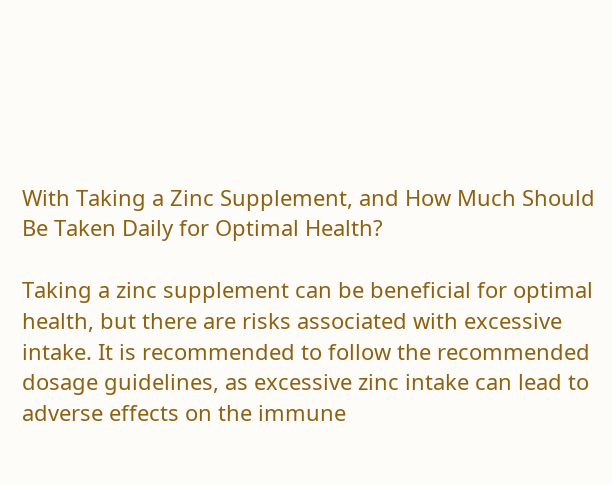With Taking a Zinc Supplement, and How Much Should Be Taken Daily for Optimal Health?

Taking a zinc supplement can be beneficial for optimal health, but there are risks associated with excessive intake. It is recommended to follow the recommended dosage guidelines, as excessive zinc intake can lead to adverse effects on the immune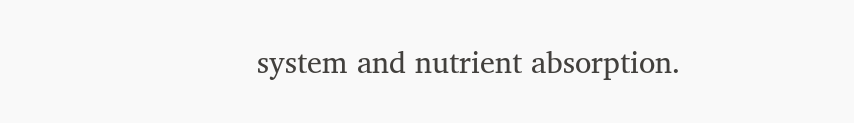system and nutrient absorption.